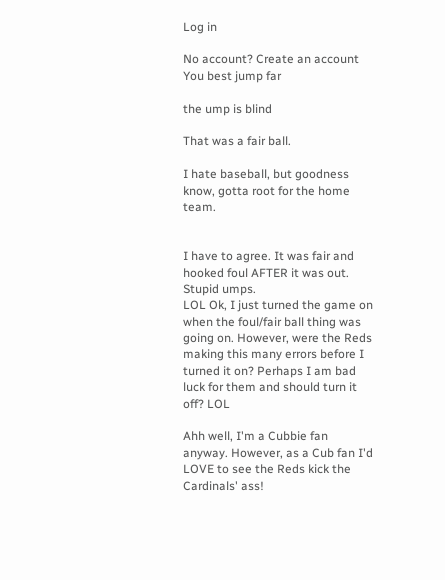Log in

No account? Create an account
You best jump far

the ump is blind

That was a fair ball.

I hate baseball, but goodness know, gotta root for the home team.


I have to agree. It was fair and hooked foul AFTER it was out. Stupid umps.
LOL Ok, I just turned the game on when the foul/fair ball thing was going on. However, were the Reds making this many errors before I turned it on? Perhaps I am bad luck for them and should turn it off? LOL

Ahh well, I'm a Cubbie fan anyway. However, as a Cub fan I'd LOVE to see the Reds kick the Cardinals' ass!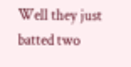Well they just batted two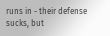runs in - their defense sucks, but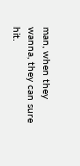man, when they wanna, they can sure hit.